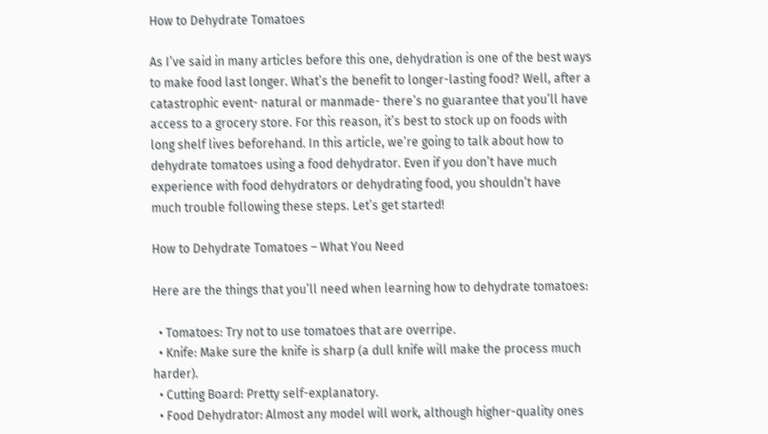How to Dehydrate Tomatoes

As I’ve said in many articles before this one, dehydration is one of the best ways to make food last longer. What’s the benefit to longer-lasting food? Well, after a catastrophic event- natural or manmade- there’s no guarantee that you’ll have access to a grocery store. For this reason, it’s best to stock up on foods with long shelf lives beforehand. In this article, we’re going to talk about how to dehydrate tomatoes using a food dehydrator. Even if you don’t have much experience with food dehydrators or dehydrating food, you shouldn’t have much trouble following these steps. Let’s get started!

How to Dehydrate Tomatoes – What You Need

Here are the things that you’ll need when learning how to dehydrate tomatoes:

  • Tomatoes: Try not to use tomatoes that are overripe.
  • Knife: Make sure the knife is sharp (a dull knife will make the process much harder).
  • Cutting Board: Pretty self-explanatory.
  • Food Dehydrator: Almost any model will work, although higher-quality ones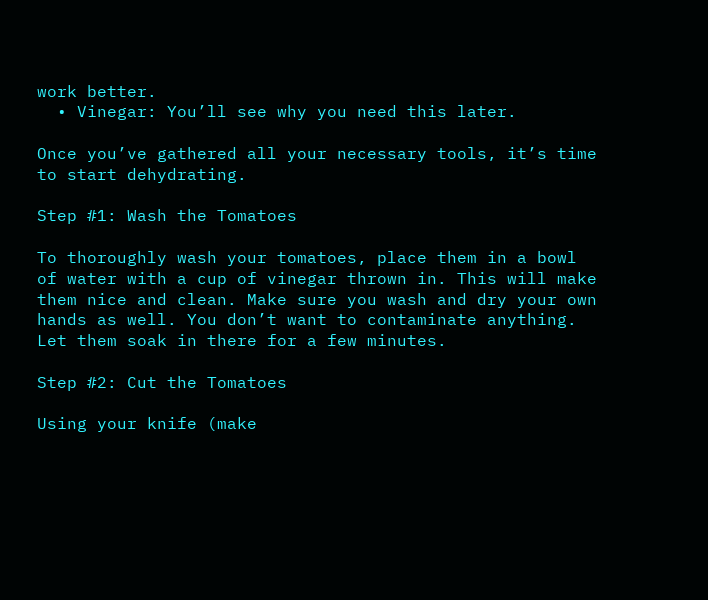work better.
  • Vinegar: You’ll see why you need this later.

Once you’ve gathered all your necessary tools, it’s time to start dehydrating.

Step #1: Wash the Tomatoes

To thoroughly wash your tomatoes, place them in a bowl of water with a cup of vinegar thrown in. This will make them nice and clean. Make sure you wash and dry your own hands as well. You don’t want to contaminate anything. Let them soak in there for a few minutes.

Step #2: Cut the Tomatoes

Using your knife (make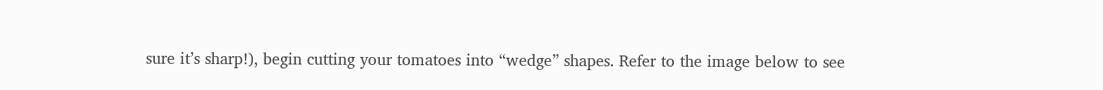sure it’s sharp!), begin cutting your tomatoes into “wedge” shapes. Refer to the image below to see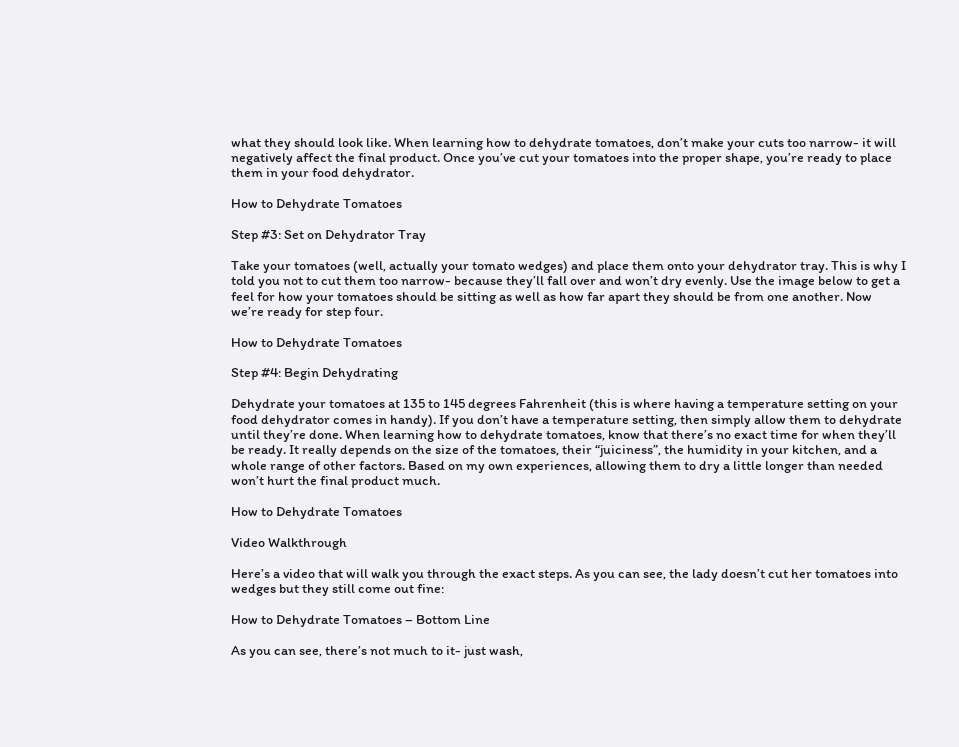what they should look like. When learning how to dehydrate tomatoes, don’t make your cuts too narrow- it will negatively affect the final product. Once you’ve cut your tomatoes into the proper shape, you’re ready to place them in your food dehydrator.

How to Dehydrate Tomatoes

Step #3: Set on Dehydrator Tray

Take your tomatoes (well, actually your tomato wedges) and place them onto your dehydrator tray. This is why I told you not to cut them too narrow- because they’ll fall over and won’t dry evenly. Use the image below to get a feel for how your tomatoes should be sitting as well as how far apart they should be from one another. Now we’re ready for step four.

How to Dehydrate Tomatoes

Step #4: Begin Dehydrating

Dehydrate your tomatoes at 135 to 145 degrees Fahrenheit (this is where having a temperature setting on your food dehydrator comes in handy). If you don’t have a temperature setting, then simply allow them to dehydrate until they’re done. When learning how to dehydrate tomatoes, know that there’s no exact time for when they’ll be ready. It really depends on the size of the tomatoes, their “juiciness”, the humidity in your kitchen, and a whole range of other factors. Based on my own experiences, allowing them to dry a little longer than needed won’t hurt the final product much.

How to Dehydrate Tomatoes

Video Walkthrough

Here’s a video that will walk you through the exact steps. As you can see, the lady doesn’t cut her tomatoes into wedges but they still come out fine:

How to Dehydrate Tomatoes – Bottom Line

As you can see, there’s not much to it- just wash,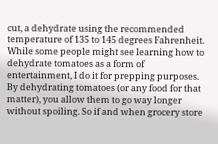cut, a dehydrate using the recommended temperature of 135 to 145 degrees Fahrenheit. While some people might see learning how to dehydrate tomatoes as a form of entertainment, I do it for prepping purposes. By dehydrating tomatoes (or any food for that matter), you allow them to go way longer without spoiling. So if and when grocery store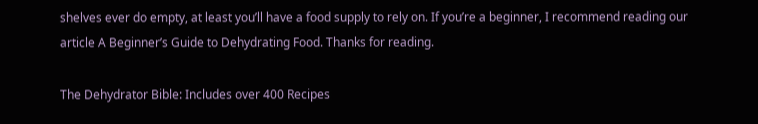shelves ever do empty, at least you’ll have a food supply to rely on. If you’re a beginner, I recommend reading our article A Beginner’s Guide to Dehydrating Food. Thanks for reading.

The Dehydrator Bible: Includes over 400 Recipes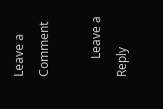Leave a Comment

      Leave a Reply